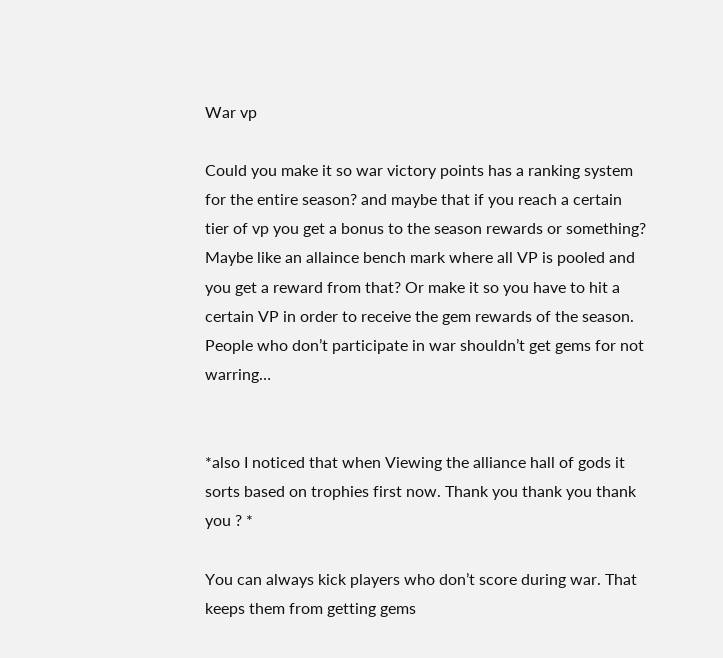War vp

Could you make it so war victory points has a ranking system for the entire season? and maybe that if you reach a certain tier of vp you get a bonus to the season rewards or something? Maybe like an allaince bench mark where all VP is pooled and you get a reward from that? Or make it so you have to hit a certain VP in order to receive the gem rewards of the season. People who don’t participate in war shouldn’t get gems for not warring…


*also I noticed that when Viewing the alliance hall of gods it sorts based on trophies first now. Thank you thank you thank you ? *

You can always kick players who don’t score during war. That keeps them from getting gems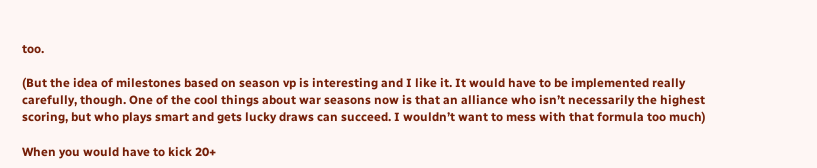too.

(But the idea of milestones based on season vp is interesting and I like it. It would have to be implemented really carefully, though. One of the cool things about war seasons now is that an alliance who isn’t necessarily the highest scoring, but who plays smart and gets lucky draws can succeed. I wouldn’t want to mess with that formula too much)

When you would have to kick 20+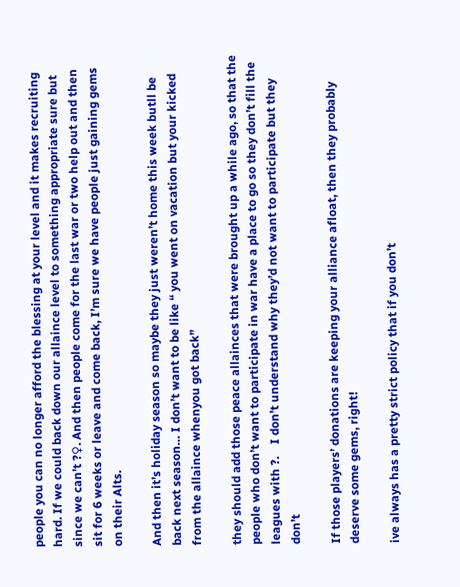people you can no longer afford the blessing at your level and it makes recruiting hard. If we could back down our allaince level to something appropriate sure but since we can’t ?♀. And then people come for the last war or two help out and then sit for 6 weeks or leave and come back, I’m sure we have people just gaining gems on their Alts.

And then it’s holiday season so maybe they just weren’t home this week butll be back next season… I don’t want to be like “ you went on vacation but your kicked from the allaince whenyou got back”

they should add those peace allainces that were brought up a while ago, so that the people who don’t want to participate in war have a place to go so they don’t fill the leagues with ?.    I don’t understand why they’d not want to participate but they don’t

If those players’ donations are keeping your alliance afloat, then they probably deserve some gems, right!

ive always has a pretty strict policy that if you don’t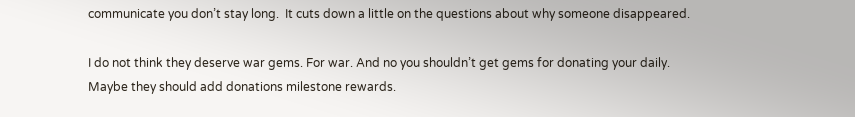communicate you don’t stay long.  It cuts down a little on the questions about why someone disappeared.

I do not think they deserve war gems. For war. And no you shouldn’t get gems for donating your daily.   Maybe they should add donations milestone rewards.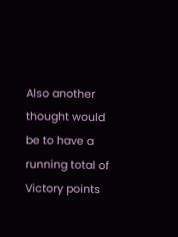Also another thought would be to have a running total of Victory points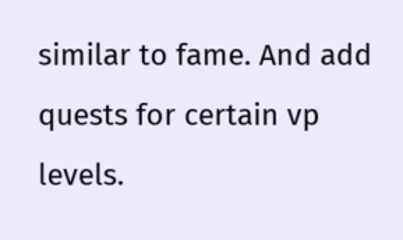similar to fame. And add quests for certain vp levels.